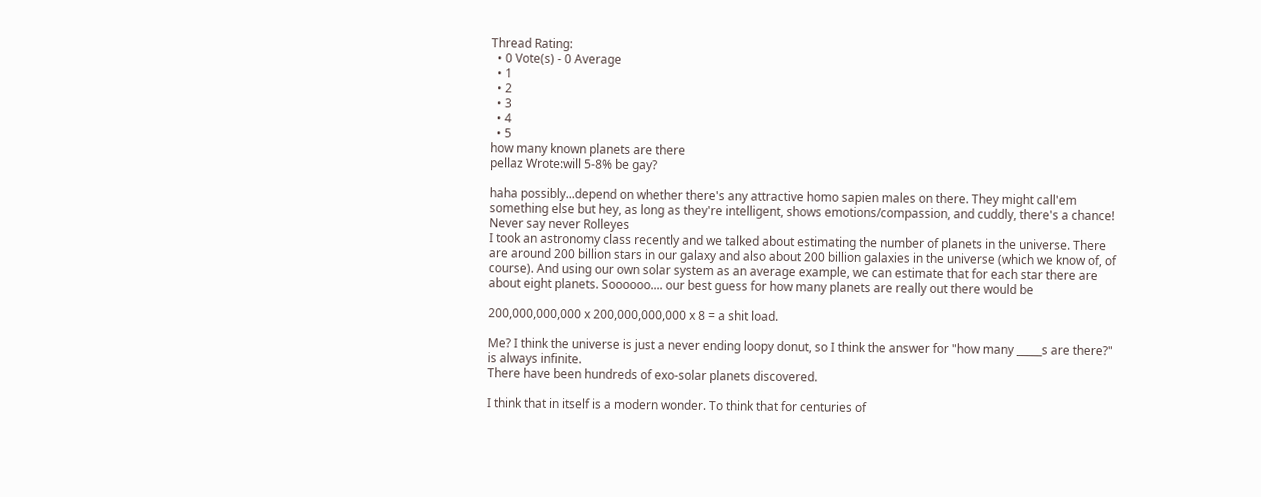Thread Rating:
  • 0 Vote(s) - 0 Average
  • 1
  • 2
  • 3
  • 4
  • 5
how many known planets are there
pellaz Wrote:will 5-8% be gay?

haha possibly...depend on whether there's any attractive homo sapien males on there. They might call'em something else but hey, as long as they're intelligent, shows emotions/compassion, and cuddly, there's a chance! Never say never Rolleyes
I took an astronomy class recently and we talked about estimating the number of planets in the universe. There are around 200 billion stars in our galaxy and also about 200 billion galaxies in the universe (which we know of, of course). And using our own solar system as an average example, we can estimate that for each star there are about eight planets. Soooooo.... our best guess for how many planets are really out there would be

200,000,000,000 x 200,000,000,000 x 8 = a shit load.

Me? I think the universe is just a never ending loopy donut, so I think the answer for "how many _____s are there?" is always infinite.
There have been hundreds of exo-solar planets discovered.

I think that in itself is a modern wonder. To think that for centuries of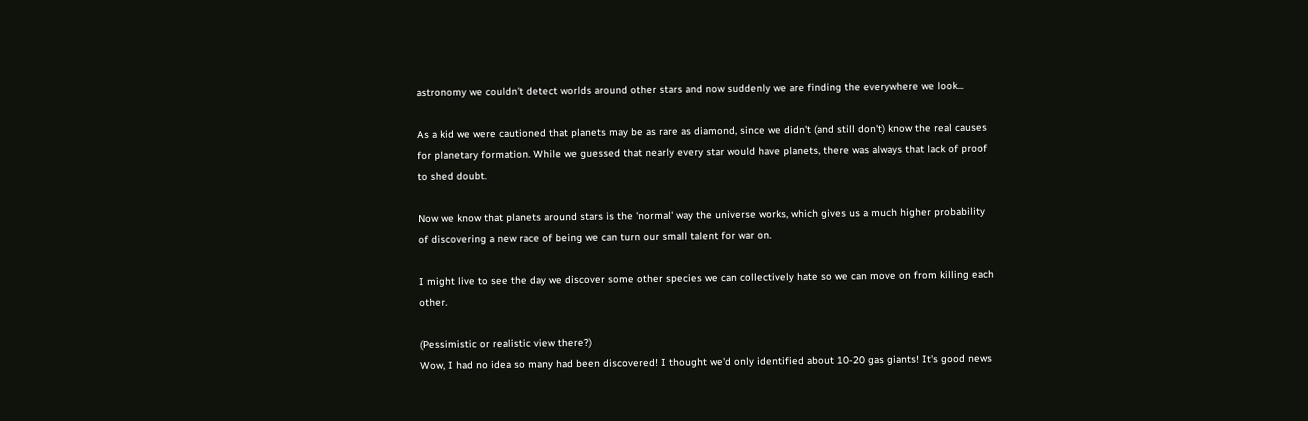astronomy we couldn't detect worlds around other stars and now suddenly we are finding the everywhere we look...

As a kid we were cautioned that planets may be as rare as diamond, since we didn't (and still don't) know the real causes for planetary formation. While we guessed that nearly every star would have planets, there was always that lack of proof to shed doubt.

Now we know that planets around stars is the 'normal' way the universe works, which gives us a much higher probability of discovering a new race of being we can turn our small talent for war on.

I might live to see the day we discover some other species we can collectively hate so we can move on from killing each other.

(Pessimistic or realistic view there?)
Wow, I had no idea so many had been discovered! I thought we'd only identified about 10-20 gas giants! It's good news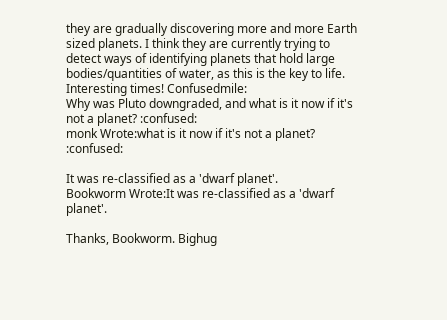they are gradually discovering more and more Earth sized planets. I think they are currently trying to detect ways of identifying planets that hold large bodies/quantities of water, as this is the key to life. Interesting times! Confusedmile:
Why was Pluto downgraded, and what is it now if it's not a planet? :confused:
monk Wrote:what is it now if it's not a planet? :confused:

It was re-classified as a 'dwarf planet'.
Bookworm Wrote:It was re-classified as a 'dwarf planet'.

Thanks, Bookworm. Bighug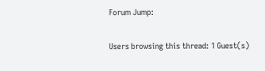Forum Jump:

Users browsing this thread: 1 Guest(s)